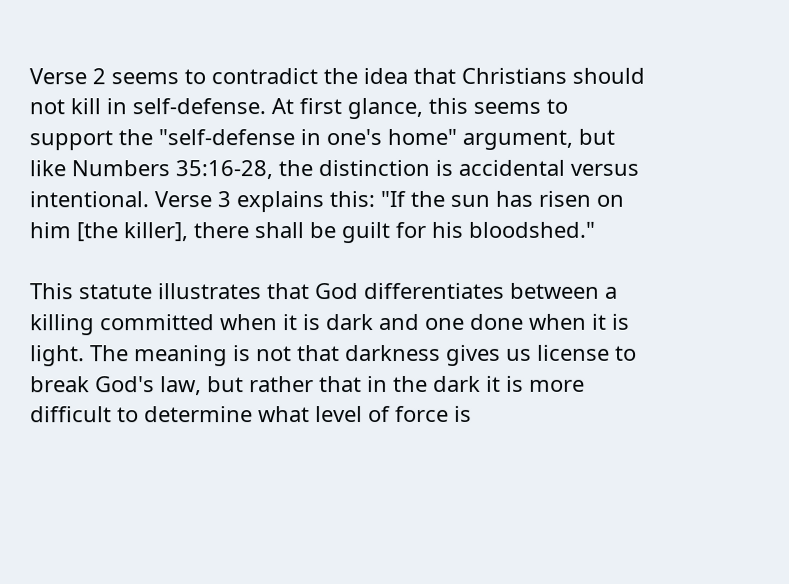Verse 2 seems to contradict the idea that Christians should not kill in self-defense. At first glance, this seems to support the "self-defense in one's home" argument, but like Numbers 35:16-28, the distinction is accidental versus intentional. Verse 3 explains this: "If the sun has risen on him [the killer], there shall be guilt for his bloodshed."

This statute illustrates that God differentiates between a killing committed when it is dark and one done when it is light. The meaning is not that darkness gives us license to break God's law, but rather that in the dark it is more difficult to determine what level of force is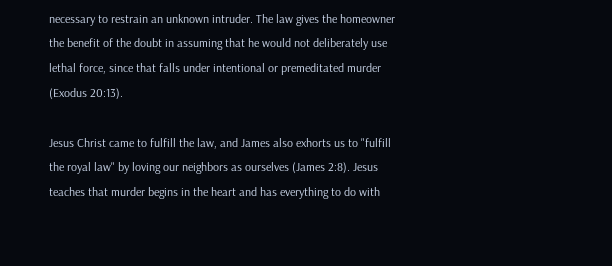necessary to restrain an unknown intruder. The law gives the homeowner the benefit of the doubt in assuming that he would not deliberately use lethal force, since that falls under intentional or premeditated murder (Exodus 20:13).

Jesus Christ came to fulfill the law, and James also exhorts us to "fulfill the royal law" by loving our neighbors as ourselves (James 2:8). Jesus teaches that murder begins in the heart and has everything to do with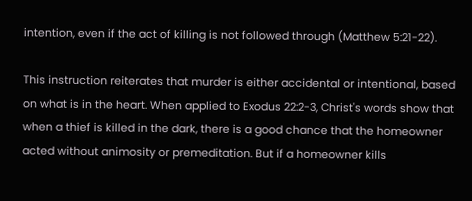intention, even if the act of killing is not followed through (Matthew 5:21-22).

This instruction reiterates that murder is either accidental or intentional, based on what is in the heart. When applied to Exodus 22:2-3, Christ's words show that when a thief is killed in the dark, there is a good chance that the homeowner acted without animosity or premeditation. But if a homeowner kills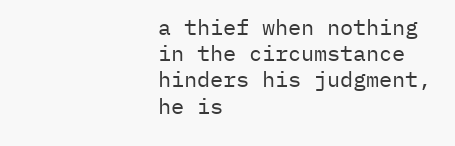a thief when nothing in the circumstance hinders his judgment, he is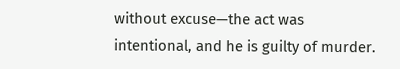without excuse—the act was intentional, and he is guilty of murder.